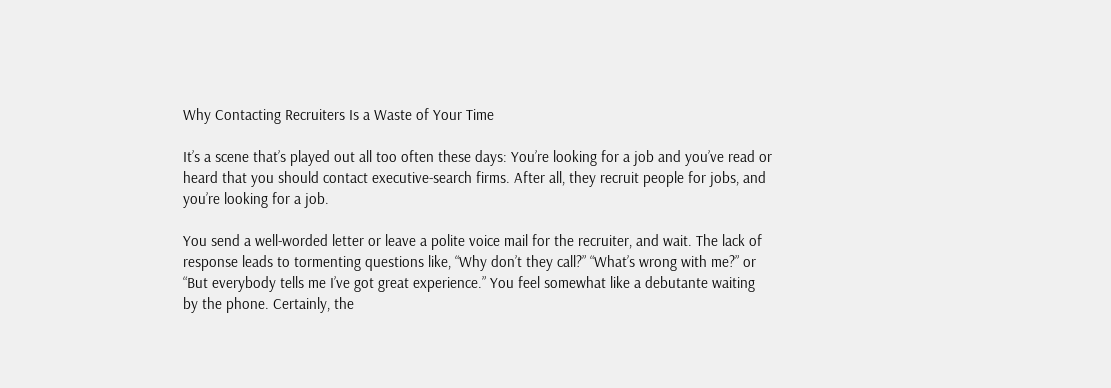Why Contacting Recruiters Is a Waste of Your Time

It’s a scene that’s played out all too often these days: You’re looking for a job and you’ve read or heard that you should contact executive-search firms. After all, they recruit people for jobs, and you’re looking for a job.

You send a well-worded letter or leave a polite voice mail for the recruiter, and wait. The lack of response leads to tormenting questions like, “Why don’t they call?” “What’s wrong with me?” or “But everybody tells me I’ve got great experience.” You feel somewhat like a debutante waiting by the phone. Certainly, the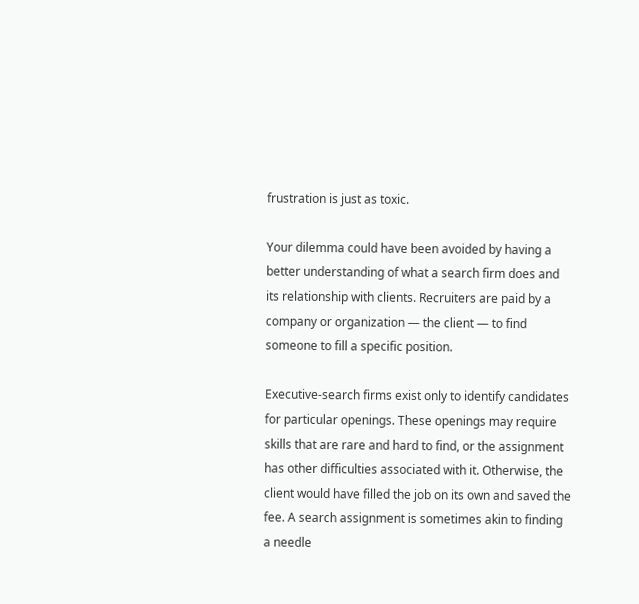frustration is just as toxic.

Your dilemma could have been avoided by having a better understanding of what a search firm does and its relationship with clients. Recruiters are paid by a company or organization — the client — to find someone to fill a specific position.

Executive-search firms exist only to identify candidates for particular openings. These openings may require skills that are rare and hard to find, or the assignment has other difficulties associated with it. Otherwise, the client would have filled the job on its own and saved the fee. A search assignment is sometimes akin to finding a needle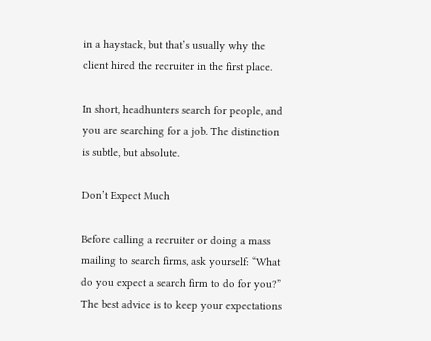in a haystack, but that’s usually why the client hired the recruiter in the first place.

In short, headhunters search for people, and you are searching for a job. The distinction is subtle, but absolute.

Don’t Expect Much

Before calling a recruiter or doing a mass mailing to search firms, ask yourself: “What do you expect a search firm to do for you?” The best advice is to keep your expectations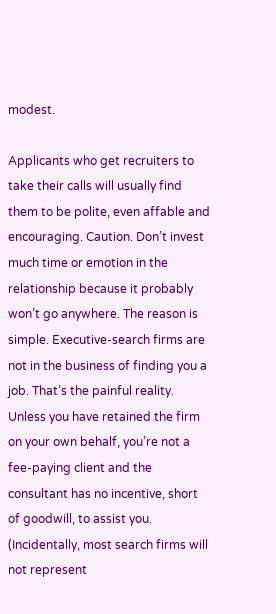modest.

Applicants who get recruiters to take their calls will usually find them to be polite, even affable and encouraging. Caution. Don’t invest much time or emotion in the relationship because it probably won’t go anywhere. The reason is simple. Executive-search firms are not in the business of finding you a job. That’s the painful reality. Unless you have retained the firm on your own behalf, you’re not a fee-paying client and the consultant has no incentive, short of goodwill, to assist you. (Incidentally, most search firms will not represent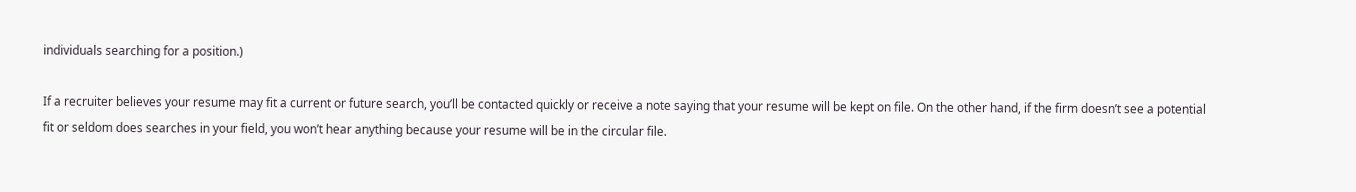individuals searching for a position.)

If a recruiter believes your resume may fit a current or future search, you’ll be contacted quickly or receive a note saying that your resume will be kept on file. On the other hand, if the firm doesn’t see a potential fit or seldom does searches in your field, you won’t hear anything because your resume will be in the circular file.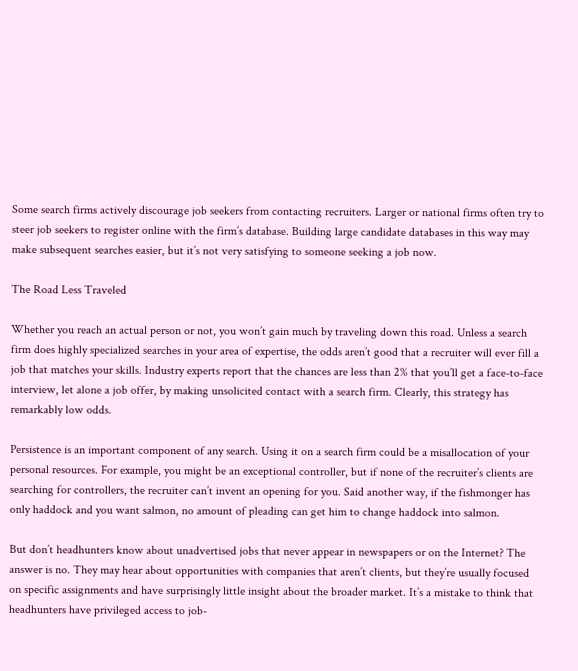Some search firms actively discourage job seekers from contacting recruiters. Larger or national firms often try to steer job seekers to register online with the firm’s database. Building large candidate databases in this way may make subsequent searches easier, but it’s not very satisfying to someone seeking a job now.

The Road Less Traveled

Whether you reach an actual person or not, you won’t gain much by traveling down this road. Unless a search firm does highly specialized searches in your area of expertise, the odds aren’t good that a recruiter will ever fill a job that matches your skills. Industry experts report that the chances are less than 2% that you’ll get a face-to-face interview, let alone a job offer, by making unsolicited contact with a search firm. Clearly, this strategy has remarkably low odds.

Persistence is an important component of any search. Using it on a search firm could be a misallocation of your personal resources. For example, you might be an exceptional controller, but if none of the recruiter’s clients are searching for controllers, the recruiter can’t invent an opening for you. Said another way, if the fishmonger has only haddock and you want salmon, no amount of pleading can get him to change haddock into salmon.

But don’t headhunters know about unadvertised jobs that never appear in newspapers or on the Internet? The answer is no. They may hear about opportunities with companies that aren’t clients, but they’re usually focused on specific assignments and have surprisingly little insight about the broader market. It’s a mistake to think that headhunters have privileged access to job-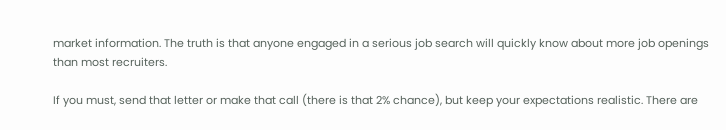market information. The truth is that anyone engaged in a serious job search will quickly know about more job openings than most recruiters.

If you must, send that letter or make that call (there is that 2% chance), but keep your expectations realistic. There are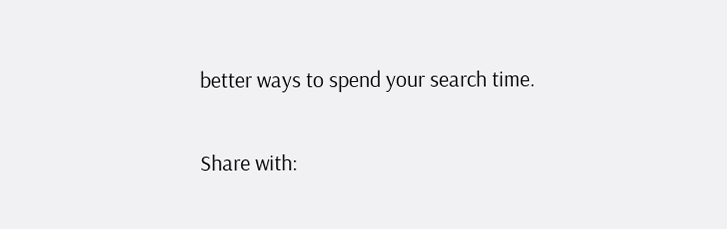better ways to spend your search time.

Share with: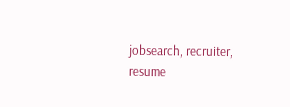jobsearch, recruiter, resume